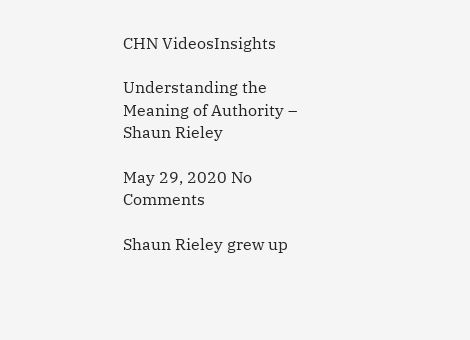CHN VideosInsights

Understanding the Meaning of Authority – Shaun Rieley

May 29, 2020 No Comments

Shaun Rieley grew up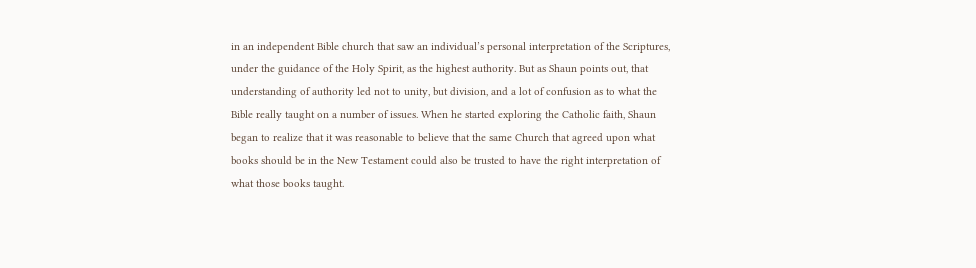in an independent Bible church that saw an individual’s personal interpretation of the Scriptures, under the guidance of the Holy Spirit, as the highest authority. But as Shaun points out, that understanding of authority led not to unity, but division, and a lot of confusion as to what the Bible really taught on a number of issues. When he started exploring the Catholic faith, Shaun began to realize that it was reasonable to believe that the same Church that agreed upon what books should be in the New Testament could also be trusted to have the right interpretation of what those books taught.